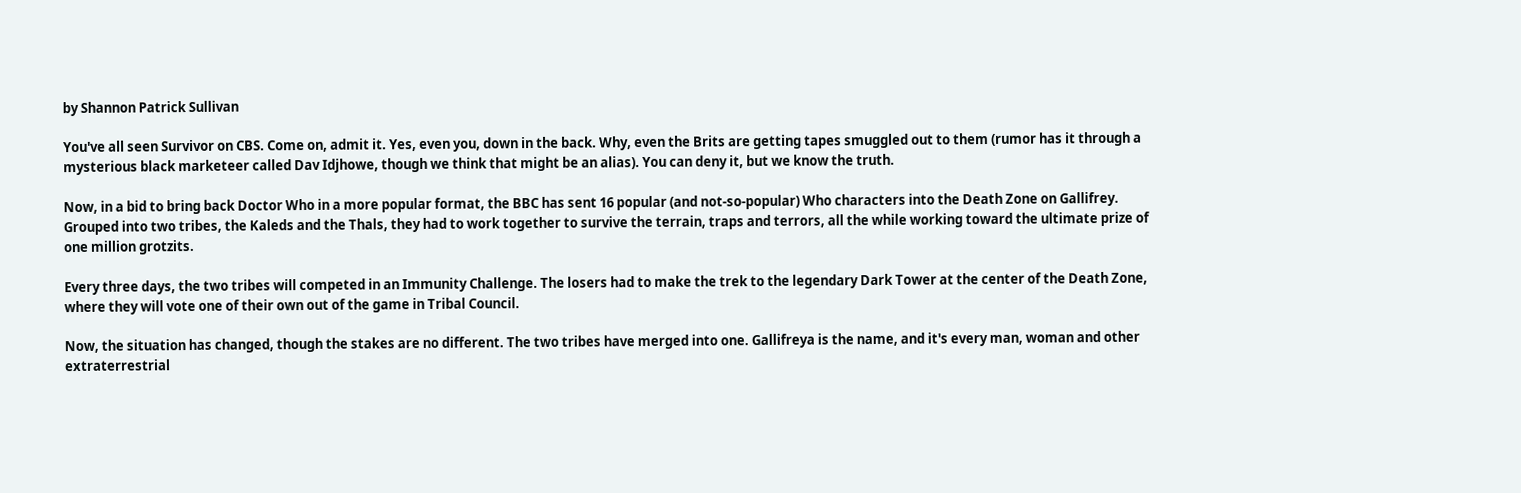by Shannon Patrick Sullivan

You've all seen Survivor on CBS. Come on, admit it. Yes, even you, down in the back. Why, even the Brits are getting tapes smuggled out to them (rumor has it through a mysterious black marketeer called Dav Idjhowe, though we think that might be an alias). You can deny it, but we know the truth.

Now, in a bid to bring back Doctor Who in a more popular format, the BBC has sent 16 popular (and not-so-popular) Who characters into the Death Zone on Gallifrey. Grouped into two tribes, the Kaleds and the Thals, they had to work together to survive the terrain, traps and terrors, all the while working toward the ultimate prize of one million grotzits.

Every three days, the two tribes will competed in an Immunity Challenge. The losers had to make the trek to the legendary Dark Tower at the center of the Death Zone, where they will vote one of their own out of the game in Tribal Council.

Now, the situation has changed, though the stakes are no different. The two tribes have merged into one. Gallifreya is the name, and it's every man, woman and other extraterrestrial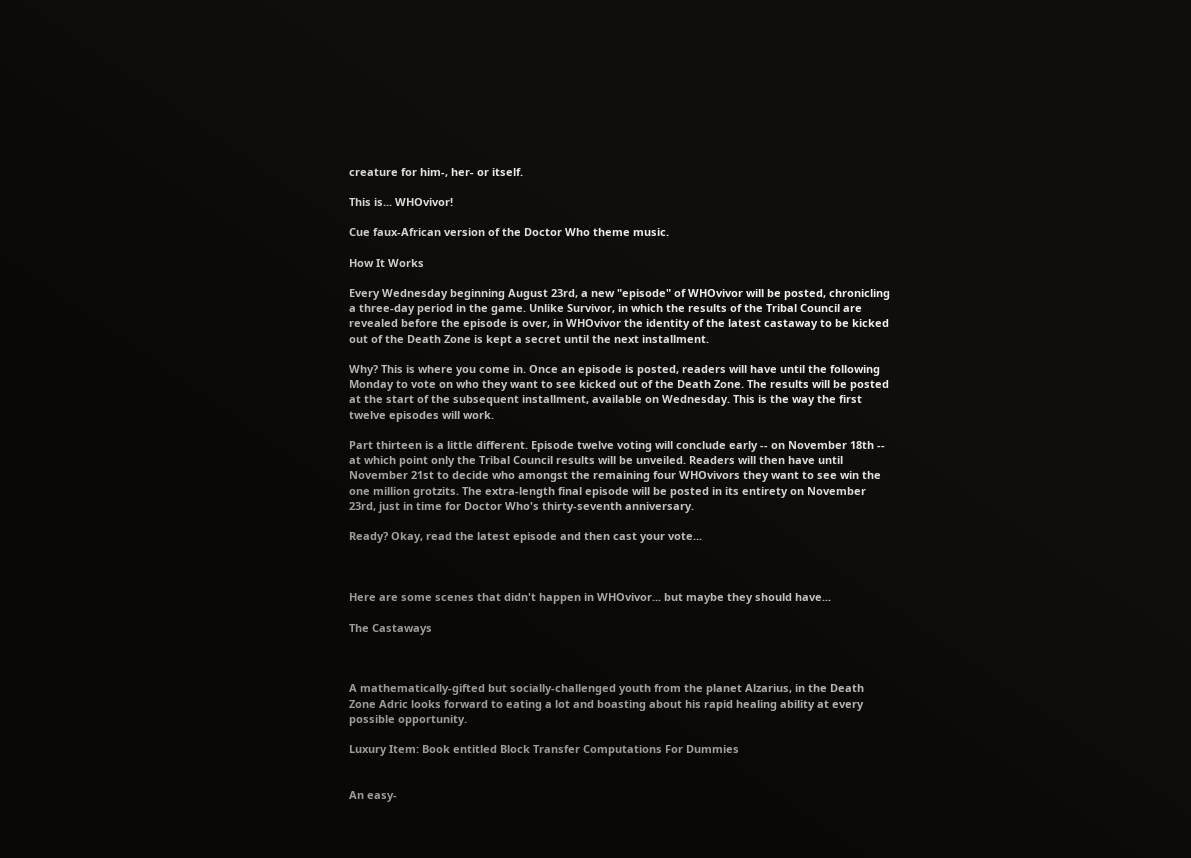creature for him-, her- or itself.

This is... WHOvivor!

Cue faux-African version of the Doctor Who theme music.

How It Works

Every Wednesday beginning August 23rd, a new "episode" of WHOvivor will be posted, chronicling a three-day period in the game. Unlike Survivor, in which the results of the Tribal Council are revealed before the episode is over, in WHOvivor the identity of the latest castaway to be kicked out of the Death Zone is kept a secret until the next installment.

Why? This is where you come in. Once an episode is posted, readers will have until the following Monday to vote on who they want to see kicked out of the Death Zone. The results will be posted at the start of the subsequent installment, available on Wednesday. This is the way the first twelve episodes will work.

Part thirteen is a little different. Episode twelve voting will conclude early -- on November 18th -- at which point only the Tribal Council results will be unveiled. Readers will then have until November 21st to decide who amongst the remaining four WHOvivors they want to see win the one million grotzits. The extra-length final episode will be posted in its entirety on November 23rd, just in time for Doctor Who's thirty-seventh anniversary.

Ready? Okay, read the latest episode and then cast your vote...



Here are some scenes that didn't happen in WHOvivor... but maybe they should have...

The Castaways



A mathematically-gifted but socially-challenged youth from the planet Alzarius, in the Death Zone Adric looks forward to eating a lot and boasting about his rapid healing ability at every possible opportunity.

Luxury Item: Book entitled Block Transfer Computations For Dummies


An easy-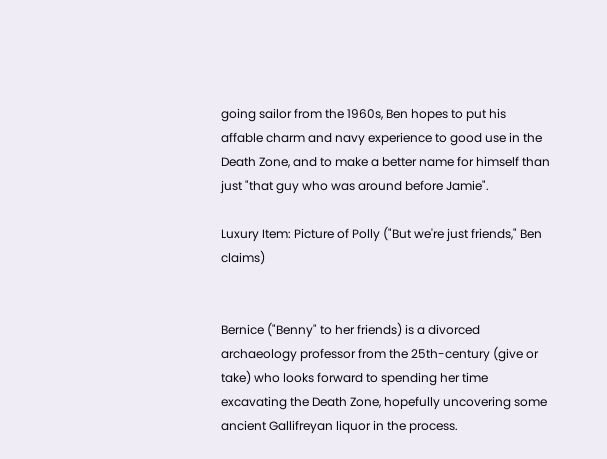going sailor from the 1960s, Ben hopes to put his affable charm and navy experience to good use in the Death Zone, and to make a better name for himself than just "that guy who was around before Jamie".

Luxury Item: Picture of Polly ("But we're just friends," Ben claims)


Bernice ("Benny" to her friends) is a divorced archaeology professor from the 25th-century (give or take) who looks forward to spending her time excavating the Death Zone, hopefully uncovering some ancient Gallifreyan liquor in the process.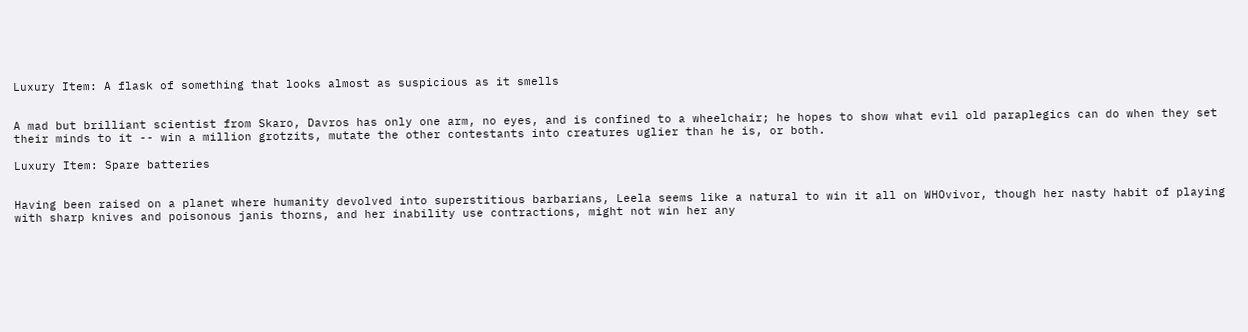Luxury Item: A flask of something that looks almost as suspicious as it smells


A mad but brilliant scientist from Skaro, Davros has only one arm, no eyes, and is confined to a wheelchair; he hopes to show what evil old paraplegics can do when they set their minds to it -- win a million grotzits, mutate the other contestants into creatures uglier than he is, or both.

Luxury Item: Spare batteries


Having been raised on a planet where humanity devolved into superstitious barbarians, Leela seems like a natural to win it all on WHOvivor, though her nasty habit of playing with sharp knives and poisonous janis thorns, and her inability use contractions, might not win her any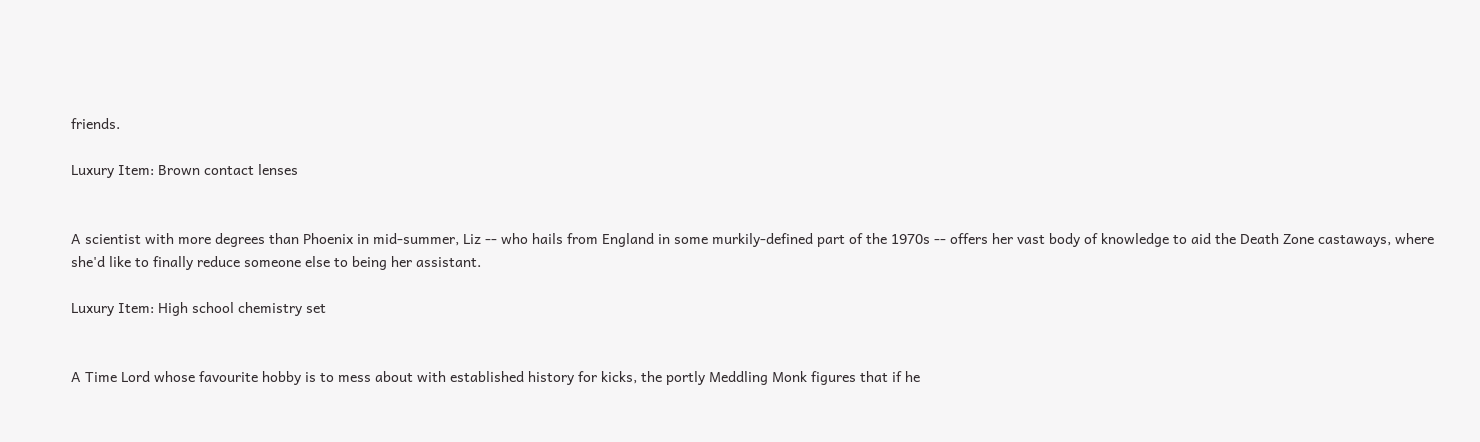friends.

Luxury Item: Brown contact lenses


A scientist with more degrees than Phoenix in mid-summer, Liz -- who hails from England in some murkily-defined part of the 1970s -- offers her vast body of knowledge to aid the Death Zone castaways, where she'd like to finally reduce someone else to being her assistant.

Luxury Item: High school chemistry set


A Time Lord whose favourite hobby is to mess about with established history for kicks, the portly Meddling Monk figures that if he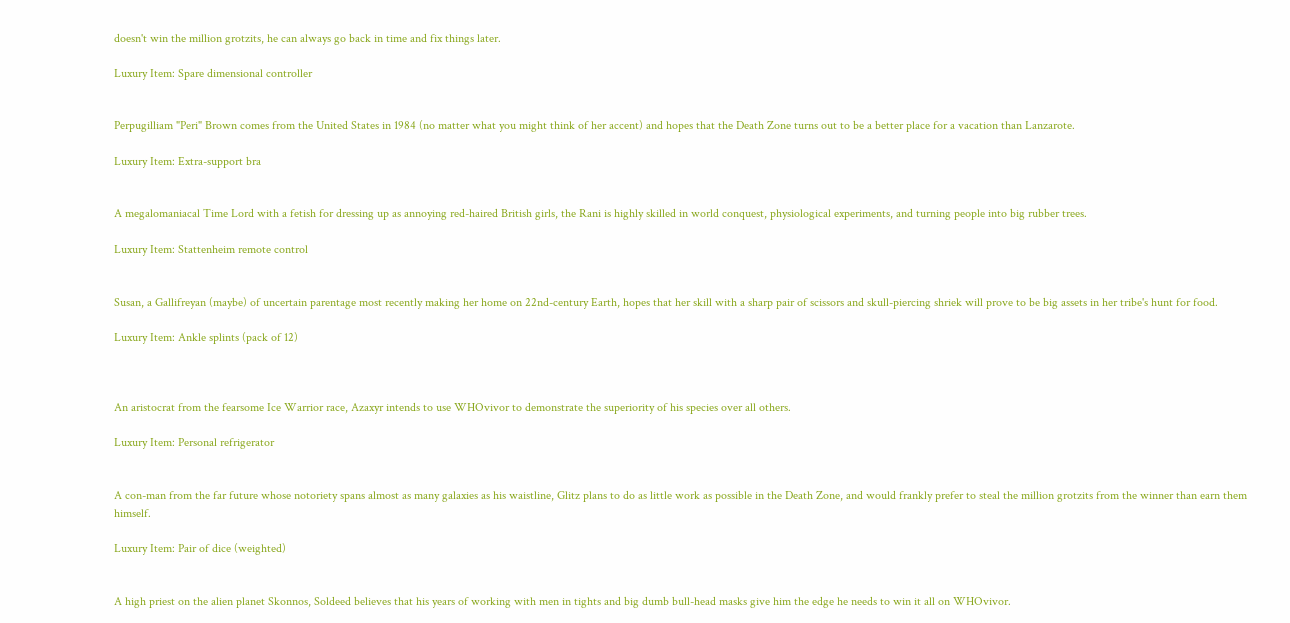doesn't win the million grotzits, he can always go back in time and fix things later.

Luxury Item: Spare dimensional controller


Perpugilliam "Peri" Brown comes from the United States in 1984 (no matter what you might think of her accent) and hopes that the Death Zone turns out to be a better place for a vacation than Lanzarote.

Luxury Item: Extra-support bra


A megalomaniacal Time Lord with a fetish for dressing up as annoying red-haired British girls, the Rani is highly skilled in world conquest, physiological experiments, and turning people into big rubber trees.

Luxury Item: Stattenheim remote control


Susan, a Gallifreyan (maybe) of uncertain parentage most recently making her home on 22nd-century Earth, hopes that her skill with a sharp pair of scissors and skull-piercing shriek will prove to be big assets in her tribe's hunt for food.

Luxury Item: Ankle splints (pack of 12)



An aristocrat from the fearsome Ice Warrior race, Azaxyr intends to use WHOvivor to demonstrate the superiority of his species over all others.

Luxury Item: Personal refrigerator


A con-man from the far future whose notoriety spans almost as many galaxies as his waistline, Glitz plans to do as little work as possible in the Death Zone, and would frankly prefer to steal the million grotzits from the winner than earn them himself.

Luxury Item: Pair of dice (weighted)


A high priest on the alien planet Skonnos, Soldeed believes that his years of working with men in tights and big dumb bull-head masks give him the edge he needs to win it all on WHOvivor.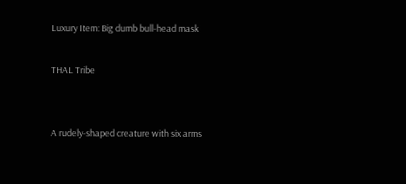Luxury Item: Big dumb bull-head mask

THAL Tribe


A rudely-shaped creature with six arms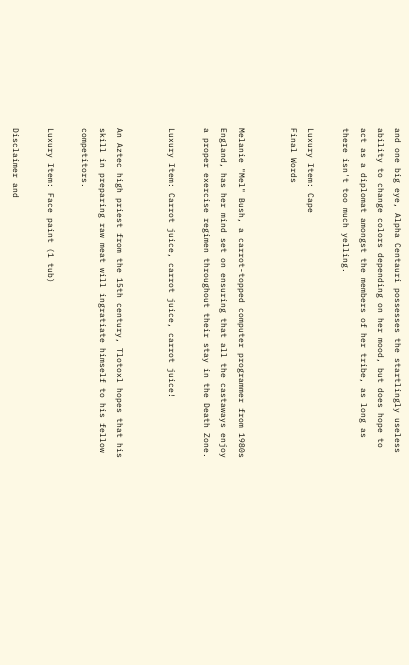and one big eye, Alpha Centauri possesses the startlingly useless ability to change colors depending on her mood, but does hope to act as a diplomat amongst the members of her tribe, as long as there isn't too much yelling.

Luxury Item: Cape
Final Words


Melanie "Mel" Bush, a carrot-topped computer programmer from 1980s England, has her mind set on ensuring that all the castaways enjoy a proper exercise regimen throughout their stay in the Death Zone.

Luxury Item: Carrot juice, carrot juice, carrot juice!


An Aztec high priest from the 15th century, Tlotoxl hopes that his skill in preparing raw meat will ingratiate himself to his fellow competitors.

Luxury Item: Face paint (1 tub)

Disclaimer and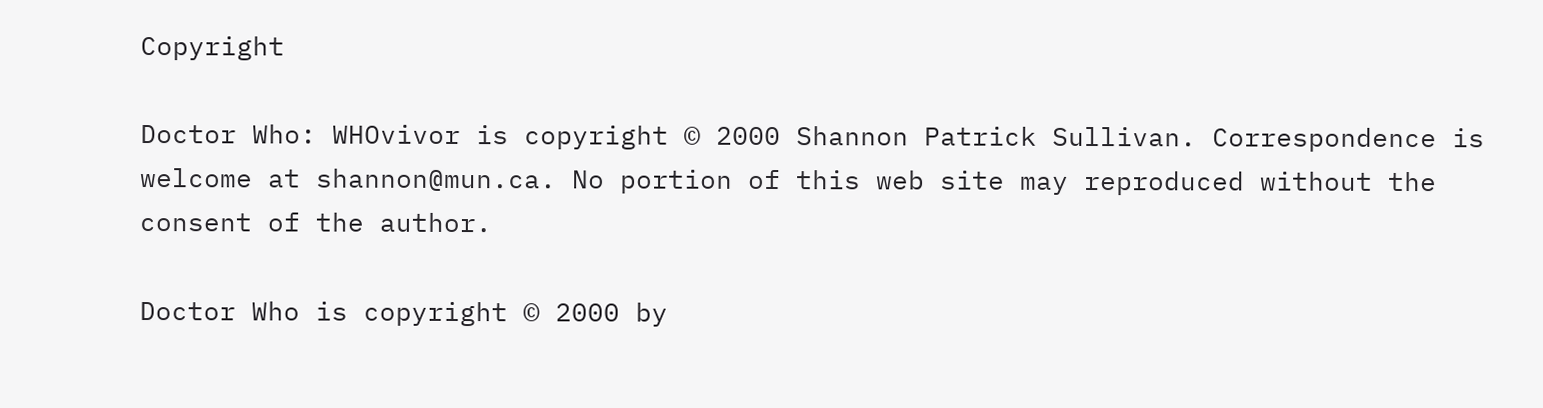Copyright

Doctor Who: WHOvivor is copyright © 2000 Shannon Patrick Sullivan. Correspondence is welcome at shannon@mun.ca. No portion of this web site may reproduced without the consent of the author.

Doctor Who is copyright © 2000 by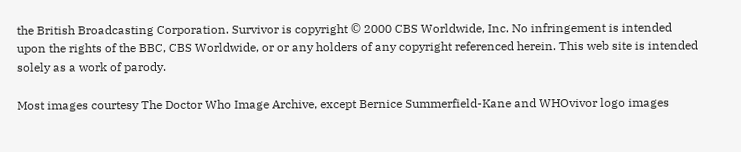the British Broadcasting Corporation. Survivor is copyright © 2000 CBS Worldwide, Inc. No infringement is intended upon the rights of the BBC, CBS Worldwide, or or any holders of any copyright referenced herein. This web site is intended solely as a work of parody.

Most images courtesy The Doctor Who Image Archive, except Bernice Summerfield-Kane and WHOvivor logo images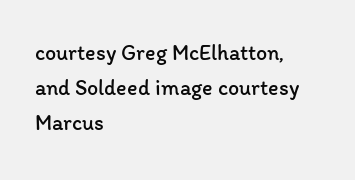courtesy Greg McElhatton, and Soldeed image courtesy Marcus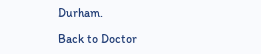Durham.

Back to Doctor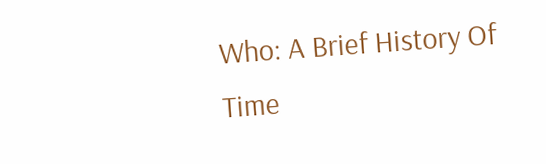Who: A Brief History Of Time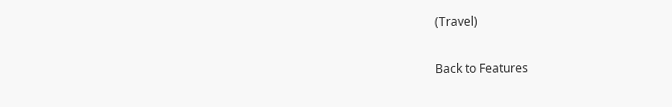(Travel)

Back to Features